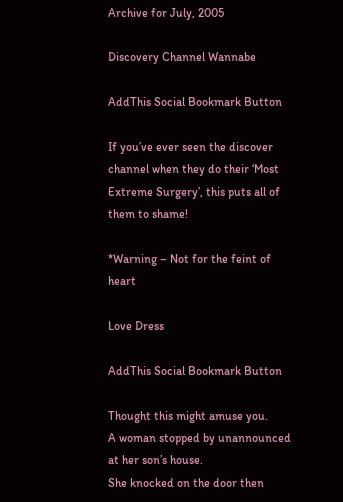Archive for July, 2005

Discovery Channel Wannabe

AddThis Social Bookmark Button

If you’ve ever seen the discover channel when they do their ‘Most Extreme Surgery’, this puts all of them to shame!

*Warning – Not for the feint of heart

Love Dress

AddThis Social Bookmark Button

Thought this might amuse you.
A woman stopped by unannounced at her son’s house.
She knocked on the door then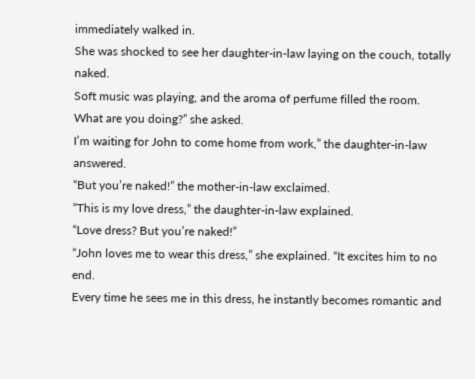immediately walked in.
She was shocked to see her daughter-in-law laying on the couch, totally naked.
Soft music was playing, and the aroma of perfume filled the room.
What are you doing?” she asked.
I’m waiting for John to come home from work,” the daughter-in-law answered.
“But you’re naked!” the mother-in-law exclaimed.
“This is my love dress,” the daughter-in-law explained.
“Love dress? But you’re naked!”
“John loves me to wear this dress,” she explained. “It excites him to no end.
Every time he sees me in this dress, he instantly becomes romantic and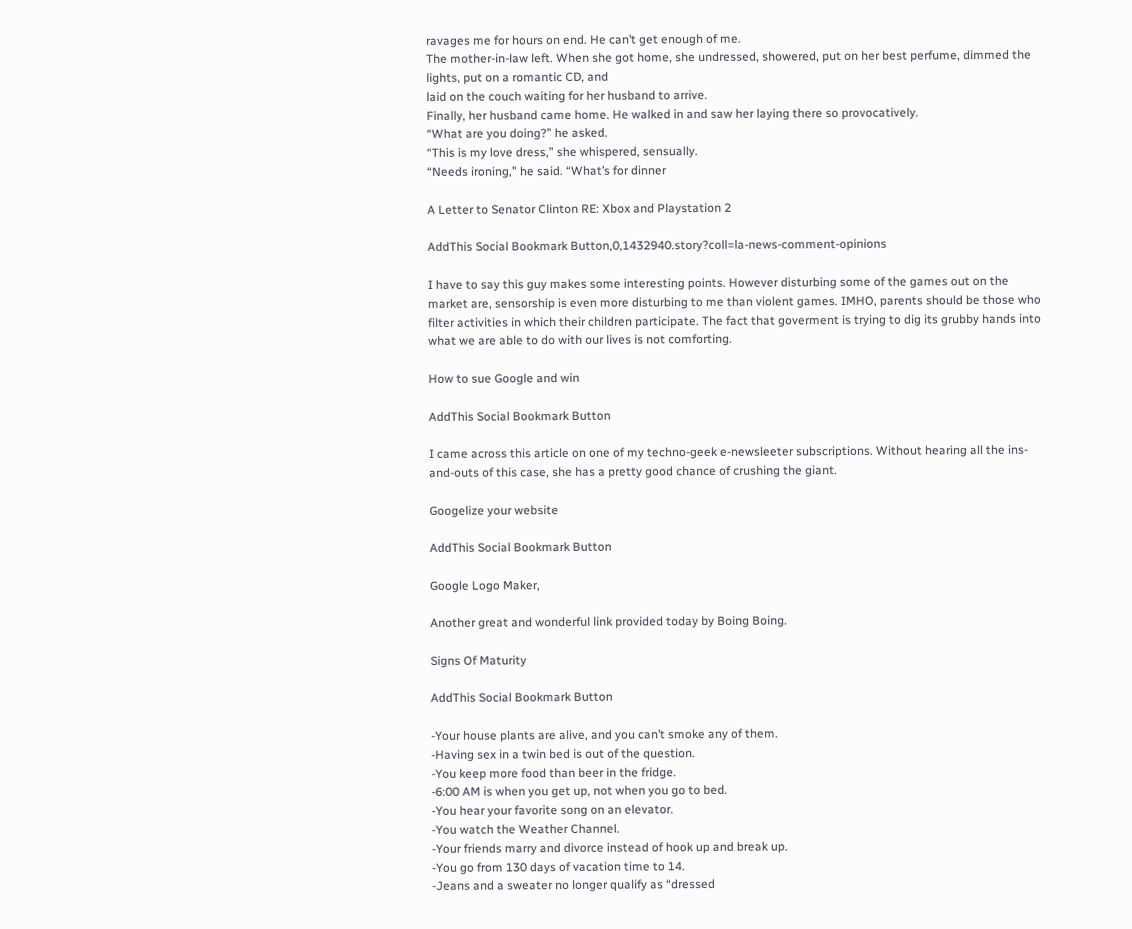ravages me for hours on end. He can’t get enough of me.
The mother-in-law left. When she got home, she undressed, showered, put on her best perfume, dimmed the lights, put on a romantic CD, and
laid on the couch waiting for her husband to arrive.
Finally, her husband came home. He walked in and saw her laying there so provocatively.
“What are you doing?” he asked.
“This is my love dress,” she whispered, sensually.
“Needs ironing,” he said. “What’s for dinner

A Letter to Senator Clinton RE: Xbox and Playstation 2

AddThis Social Bookmark Button,0,1432940.story?coll=la-news-comment-opinions

I have to say this guy makes some interesting points. However disturbing some of the games out on the market are, sensorship is even more disturbing to me than violent games. IMHO, parents should be those who filter activities in which their children participate. The fact that goverment is trying to dig its grubby hands into what we are able to do with our lives is not comforting.

How to sue Google and win

AddThis Social Bookmark Button

I came across this article on one of my techno-geek e-newsleeter subscriptions. Without hearing all the ins-and-outs of this case, she has a pretty good chance of crushing the giant.

Googelize your website

AddThis Social Bookmark Button

Google Logo Maker,

Another great and wonderful link provided today by Boing Boing.

Signs Of Maturity

AddThis Social Bookmark Button

-Your house plants are alive, and you can’t smoke any of them.
-Having sex in a twin bed is out of the question.
-You keep more food than beer in the fridge.
-6:00 AM is when you get up, not when you go to bed.
-You hear your favorite song on an elevator.
-You watch the Weather Channel.
-Your friends marry and divorce instead of hook up and break up.
-You go from 130 days of vacation time to 14.
-Jeans and a sweater no longer qualify as “dressed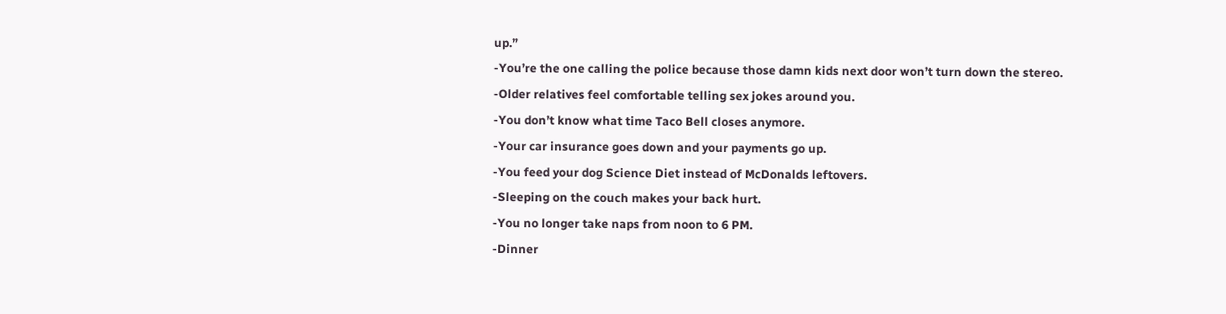up.”
-You’re the one calling the police because those damn kids next door won’t turn down the stereo.
-Older relatives feel comfortable telling sex jokes around you.
-You don’t know what time Taco Bell closes anymore.
-Your car insurance goes down and your payments go up.
-You feed your dog Science Diet instead of McDonalds leftovers.
-Sleeping on the couch makes your back hurt.
-You no longer take naps from noon to 6 PM.
-Dinner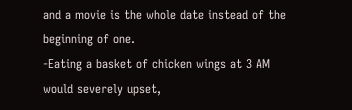and a movie is the whole date instead of the beginning of one.
-Eating a basket of chicken wings at 3 AM would severely upset,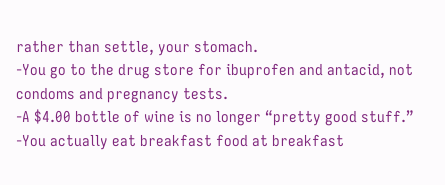rather than settle, your stomach.
-You go to the drug store for ibuprofen and antacid, not condoms and pregnancy tests.
-A $4.00 bottle of wine is no longer “pretty good stuff.”
-You actually eat breakfast food at breakfast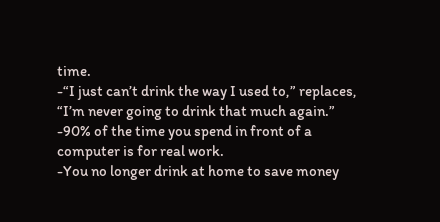time.
-“I just can’t drink the way I used to,” replaces, “I’m never going to drink that much again.”
-90% of the time you spend in front of a computer is for real work.
-You no longer drink at home to save money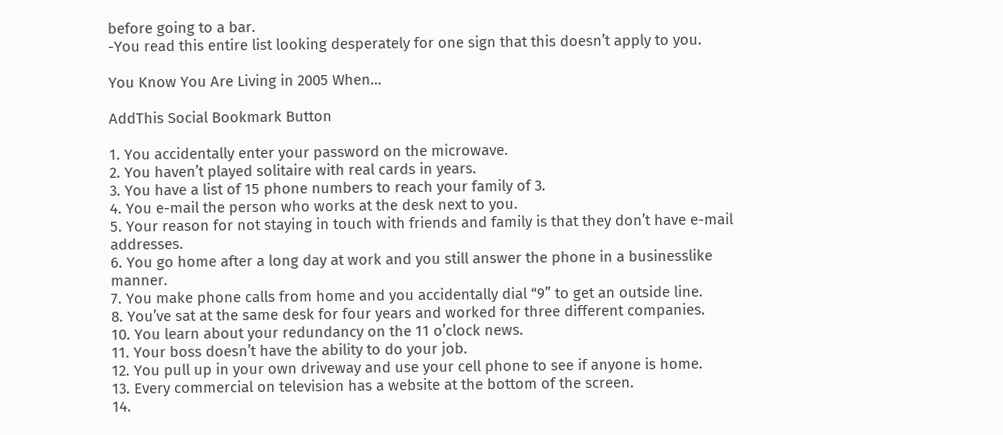before going to a bar.
-You read this entire list looking desperately for one sign that this doesn’t apply to you.

You Know You Are Living in 2005 When…

AddThis Social Bookmark Button

1. You accidentally enter your password on the microwave.
2. You haven’t played solitaire with real cards in years.
3. You have a list of 15 phone numbers to reach your family of 3.
4. You e-mail the person who works at the desk next to you.
5. Your reason for not staying in touch with friends and family is that they don’t have e-mail addresses.
6. You go home after a long day at work and you still answer the phone in a businesslike manner.
7. You make phone calls from home and you accidentally dial “9” to get an outside line.
8. You’ve sat at the same desk for four years and worked for three different companies.
10. You learn about your redundancy on the 11 o’clock news.
11. Your boss doesn’t have the ability to do your job.
12. You pull up in your own driveway and use your cell phone to see if anyone is home.
13. Every commercial on television has a website at the bottom of the screen.
14.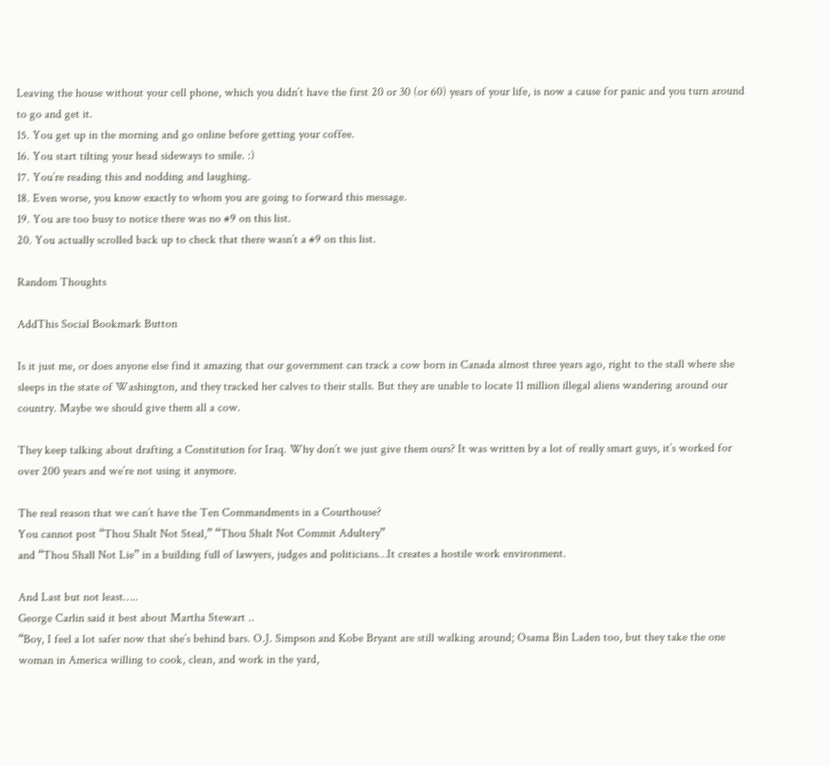Leaving the house without your cell phone, which you didn’t have the first 20 or 30 (or 60) years of your life, is now a cause for panic and you turn around to go and get it.
15. You get up in the morning and go online before getting your coffee.
16. You start tilting your head sideways to smile. :)
17. You’re reading this and nodding and laughing.
18. Even worse, you know exactly to whom you are going to forward this message.
19. You are too busy to notice there was no #9 on this list.
20. You actually scrolled back up to check that there wasn’t a #9 on this list.

Random Thoughts

AddThis Social Bookmark Button

Is it just me, or does anyone else find it amazing that our government can track a cow born in Canada almost three years ago, right to the stall where she sleeps in the state of Washington, and they tracked her calves to their stalls. But they are unable to locate 11 million illegal aliens wandering around our country. Maybe we should give them all a cow.

They keep talking about drafting a Constitution for Iraq. Why don’t we just give them ours? It was written by a lot of really smart guys, it’s worked for over 200 years and we’re not using it anymore.

The real reason that we can’t have the Ten Commandments in a Courthouse?
You cannot post “Thou Shalt Not Steal,” “Thou Shalt Not Commit Adultery”
and “Thou Shall Not Lie” in a building full of lawyers, judges and politicians…It creates a hostile work environment.

And Last but not least…..
George Carlin said it best about Martha Stewart ..
“Boy, I feel a lot safer now that she’s behind bars. O.J. Simpson and Kobe Bryant are still walking around; Osama Bin Laden too, but they take the one woman in America willing to cook, clean, and work in the yard,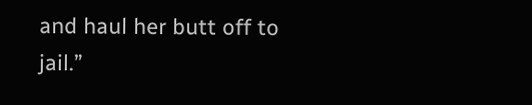and haul her butt off to jail.”